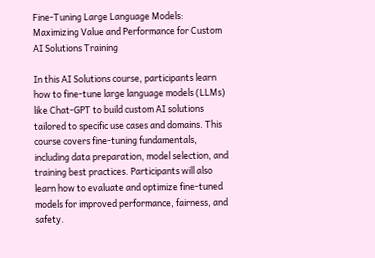Fine-Tuning Large Language Models: Maximizing Value and Performance for Custom AI Solutions Training

In this AI Solutions course, participants learn how to fine-tune large language models (LLMs) like Chat-GPT to build custom AI solutions tailored to specific use cases and domains. This course covers fine-tuning fundamentals, including data preparation, model selection, and training best practices. Participants will also learn how to evaluate and optimize fine-tuned models for improved performance, fairness, and safety.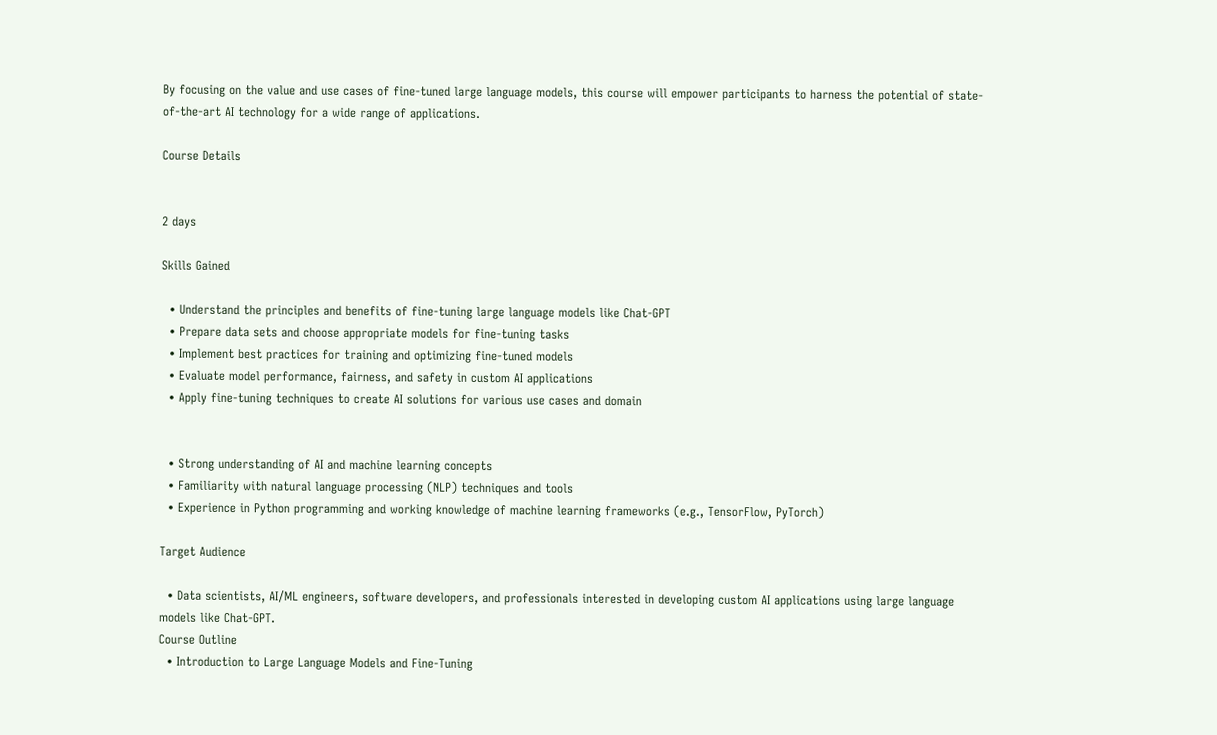By focusing on the value and use cases of fine-tuned large language models, this course will empower participants to harness the potential of state-of-the-art AI technology for a wide range of applications.

Course Details


2 days

Skills Gained

  • Understand the principles and benefits of fine-tuning large language models like Chat-GPT
  • Prepare data sets and choose appropriate models for fine-tuning tasks
  • Implement best practices for training and optimizing fine-tuned models
  • Evaluate model performance, fairness, and safety in custom AI applications
  • Apply fine-tuning techniques to create AI solutions for various use cases and domain


  • Strong understanding of AI and machine learning concepts
  • Familiarity with natural language processing (NLP) techniques and tools
  • Experience in Python programming and working knowledge of machine learning frameworks (e.g., TensorFlow, PyTorch)

Target Audience

  • Data scientists, AI/ML engineers, software developers, and professionals interested in developing custom AI applications using large language models like Chat-GPT.
Course Outline
  • Introduction to Large Language Models and Fine-Tuning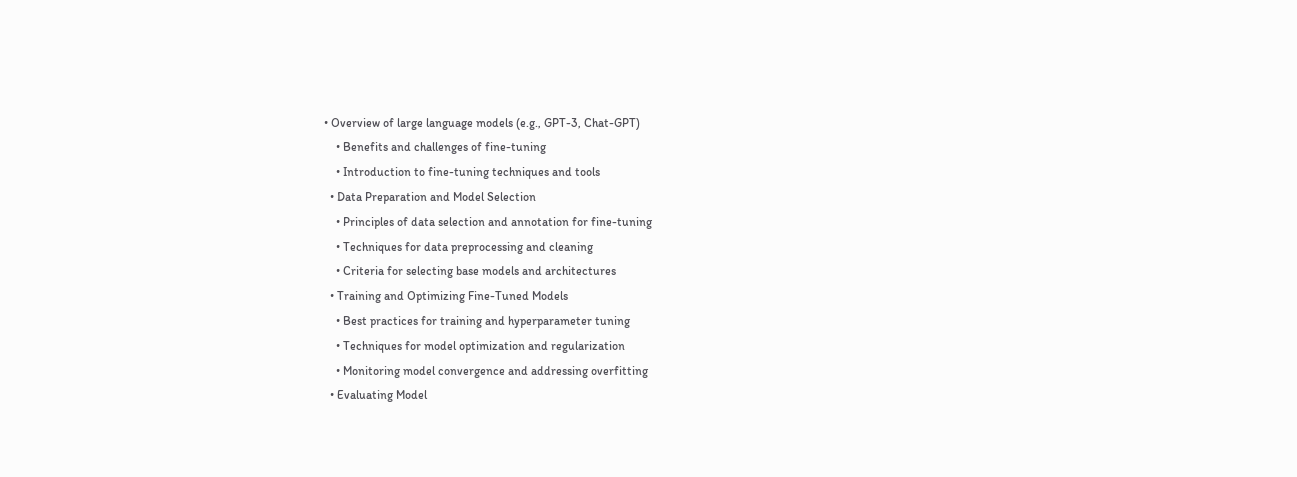• Overview of large language models (e.g., GPT-3, Chat-GPT)
    • Benefits and challenges of fine-tuning
    • Introduction to fine-tuning techniques and tools
  • Data Preparation and Model Selection
    • Principles of data selection and annotation for fine-tuning
    • Techniques for data preprocessing and cleaning
    • Criteria for selecting base models and architectures
  • Training and Optimizing Fine-Tuned Models
    • Best practices for training and hyperparameter tuning
    • Techniques for model optimization and regularization
    • Monitoring model convergence and addressing overfitting
  • Evaluating Model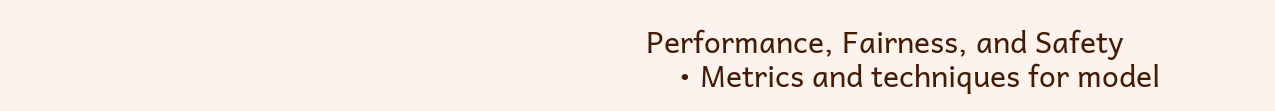Performance, Fairness, and Safety
    • Metrics and techniques for model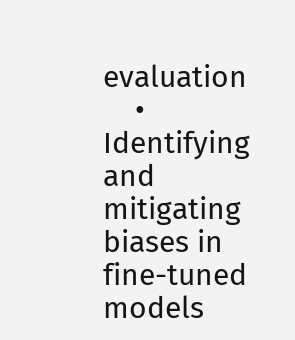evaluation
    • Identifying and mitigating biases in fine-tuned models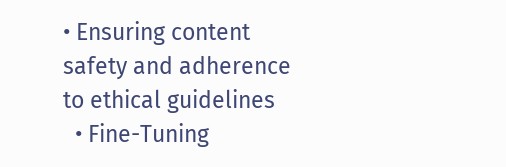• Ensuring content safety and adherence to ethical guidelines
  • Fine-Tuning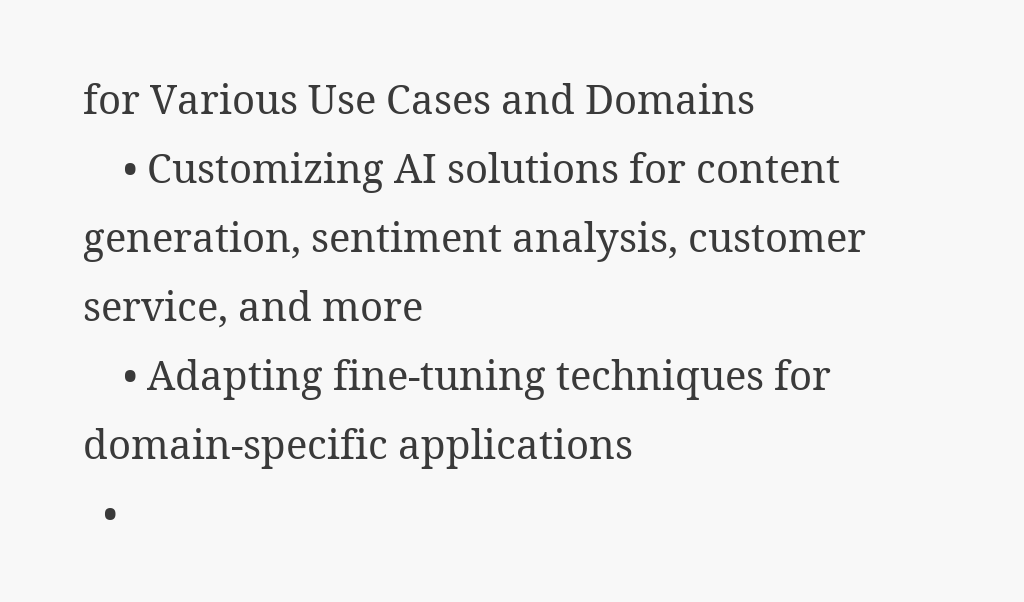for Various Use Cases and Domains
    • Customizing AI solutions for content generation, sentiment analysis, customer service, and more
    • Adapting fine-tuning techniques for domain-specific applications
  •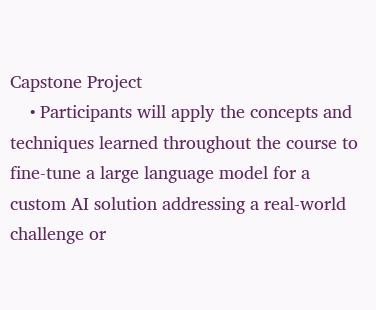Capstone Project
    • Participants will apply the concepts and techniques learned throughout the course to fine-tune a large language model for a custom AI solution addressing a real-world challenge or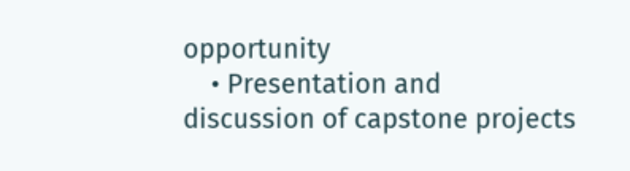opportunity
    • Presentation and discussion of capstone projects